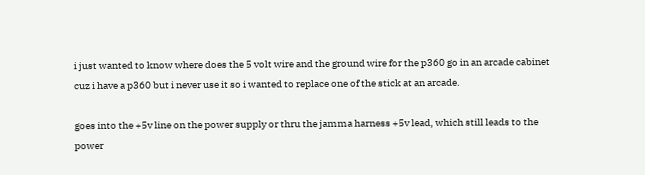i just wanted to know where does the 5 volt wire and the ground wire for the p360 go in an arcade cabinet cuz i have a p360 but i never use it so i wanted to replace one of the stick at an arcade.

goes into the +5v line on the power supply or thru the jamma harness +5v lead, which still leads to the power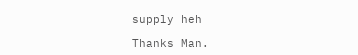supply heh

Thanks Man.